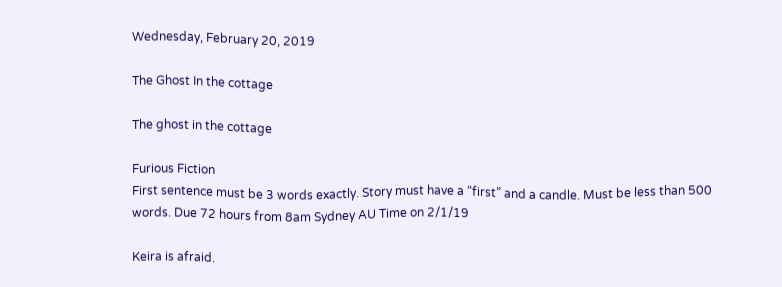Wednesday, February 20, 2019

The Ghost In the cottage

The ghost in the cottage

Furious Fiction
First sentence must be 3 words exactly. Story must have a “first” and a candle. Must be less than 500 words. Due 72 hours from 8am Sydney AU Time on 2/1/19

Keira is afraid.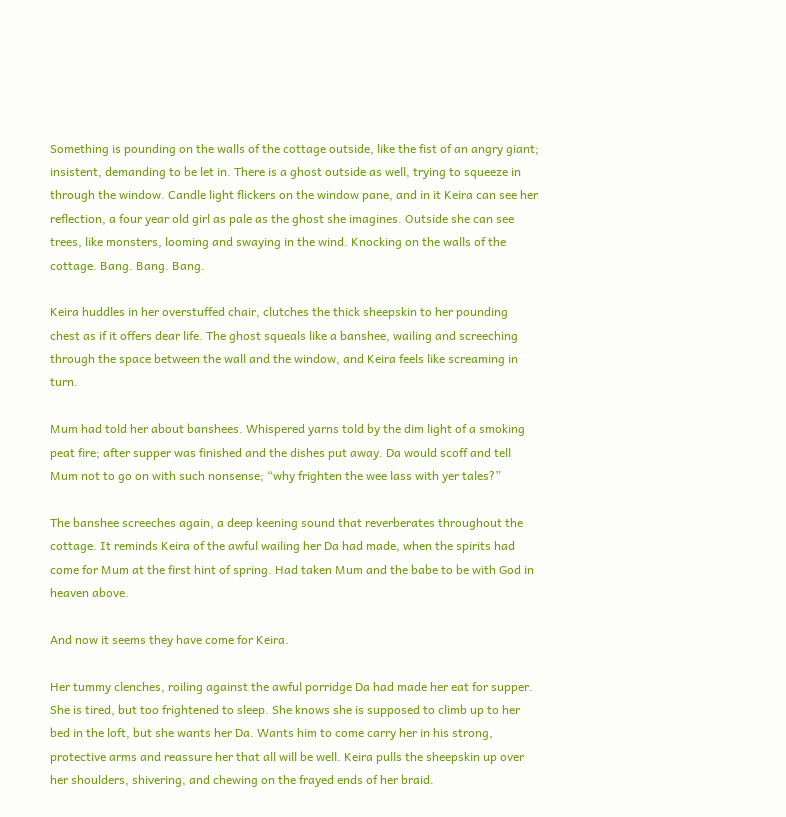Something is pounding on the walls of the cottage outside, like the fist of an angry giant; insistent, demanding to be let in. There is a ghost outside as well, trying to squeeze in through the window. Candle light flickers on the window pane, and in it Keira can see her reflection, a four year old girl as pale as the ghost she imagines. Outside she can see trees, like monsters, looming and swaying in the wind. Knocking on the walls of the cottage. Bang. Bang. Bang.

Keira huddles in her overstuffed chair, clutches the thick sheepskin to her pounding chest as if it offers dear life. The ghost squeals like a banshee, wailing and screeching through the space between the wall and the window, and Keira feels like screaming in turn.

Mum had told her about banshees. Whispered yarns told by the dim light of a smoking peat fire; after supper was finished and the dishes put away. Da would scoff and tell Mum not to go on with such nonsense; “why frighten the wee lass with yer tales?”

The banshee screeches again, a deep keening sound that reverberates throughout the cottage. It reminds Keira of the awful wailing her Da had made, when the spirits had come for Mum at the first hint of spring. Had taken Mum and the babe to be with God in heaven above.

And now it seems they have come for Keira.

Her tummy clenches, roiling against the awful porridge Da had made her eat for supper. She is tired, but too frightened to sleep. She knows she is supposed to climb up to her bed in the loft, but she wants her Da. Wants him to come carry her in his strong, protective arms and reassure her that all will be well. Keira pulls the sheepskin up over her shoulders, shivering, and chewing on the frayed ends of her braid.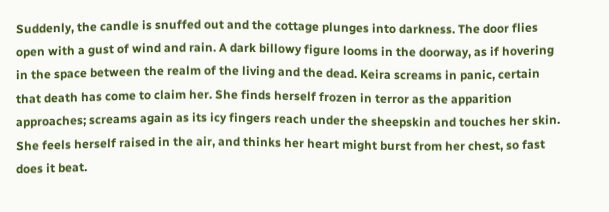Suddenly, the candle is snuffed out and the cottage plunges into darkness. The door flies open with a gust of wind and rain. A dark billowy figure looms in the doorway, as if hovering in the space between the realm of the living and the dead. Keira screams in panic, certain that death has come to claim her. She finds herself frozen in terror as the apparition approaches; screams again as its icy fingers reach under the sheepskin and touches her skin. She feels herself raised in the air, and thinks her heart might burst from her chest, so fast does it beat.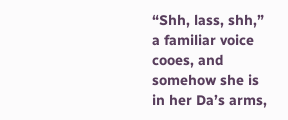“Shh, lass, shh,” a familiar voice cooes, and somehow she is in her Da’s arms,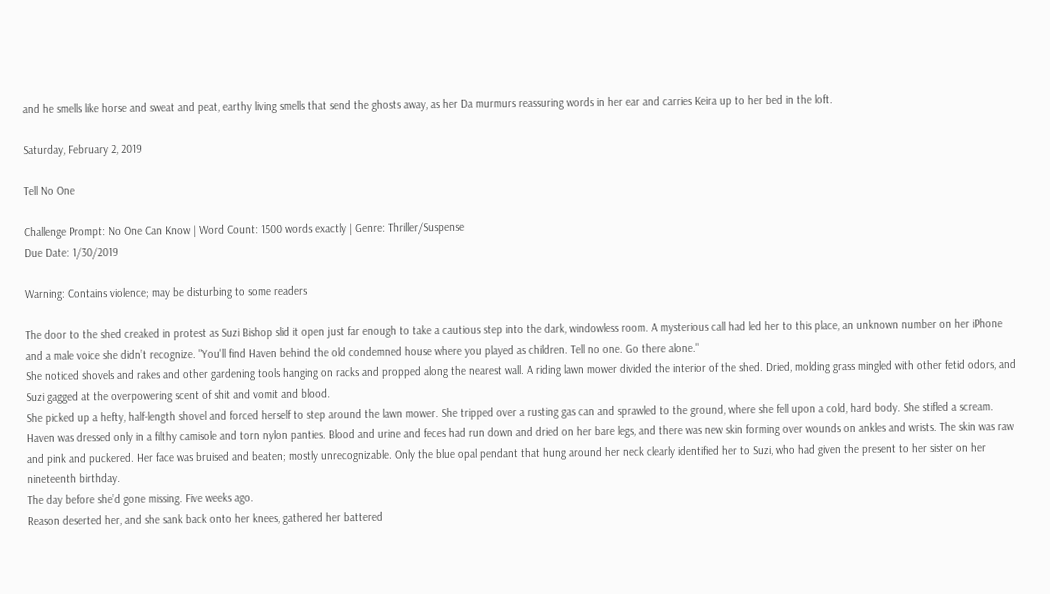and he smells like horse and sweat and peat, earthy living smells that send the ghosts away, as her Da murmurs reassuring words in her ear and carries Keira up to her bed in the loft.

Saturday, February 2, 2019

Tell No One

Challenge Prompt: No One Can Know | Word Count: 1500 words exactly | Genre: Thriller/Suspense
Due Date: 1/30/2019

Warning: Contains violence; may be disturbing to some readers

The door to the shed creaked in protest as Suzi Bishop slid it open just far enough to take a cautious step into the dark, windowless room. A mysterious call had led her to this place, an unknown number on her iPhone and a male voice she didn’t recognize. "You'll find Haven behind the old condemned house where you played as children. Tell no one. Go there alone."
She noticed shovels and rakes and other gardening tools hanging on racks and propped along the nearest wall. A riding lawn mower divided the interior of the shed. Dried, molding grass mingled with other fetid odors, and Suzi gagged at the overpowering scent of shit and vomit and blood.
She picked up a hefty, half-length shovel and forced herself to step around the lawn mower. She tripped over a rusting gas can and sprawled to the ground, where she fell upon a cold, hard body. She stifled a scream.
Haven was dressed only in a filthy camisole and torn nylon panties. Blood and urine and feces had run down and dried on her bare legs, and there was new skin forming over wounds on ankles and wrists. The skin was raw and pink and puckered. Her face was bruised and beaten; mostly unrecognizable. Only the blue opal pendant that hung around her neck clearly identified her to Suzi, who had given the present to her sister on her nineteenth birthday.
The day before she’d gone missing. Five weeks ago.
Reason deserted her, and she sank back onto her knees, gathered her battered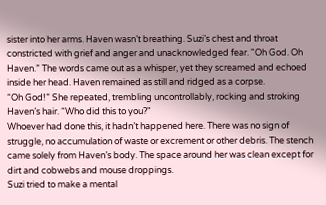sister into her arms. Haven wasn’t breathing. Suzi’s chest and throat constricted with grief and anger and unacknowledged fear. "Oh God. Oh Haven.” The words came out as a whisper, yet they screamed and echoed inside her head. Haven remained as still and ridged as a corpse.
“Oh God!” She repeated, trembling uncontrollably, rocking and stroking Haven’s hair. “Who did this to you?"
Whoever had done this, it hadn’t happened here. There was no sign of struggle, no accumulation of waste or excrement or other debris. The stench came solely from Haven’s body. The space around her was clean except for dirt and cobwebs and mouse droppings.
Suzi tried to make a mental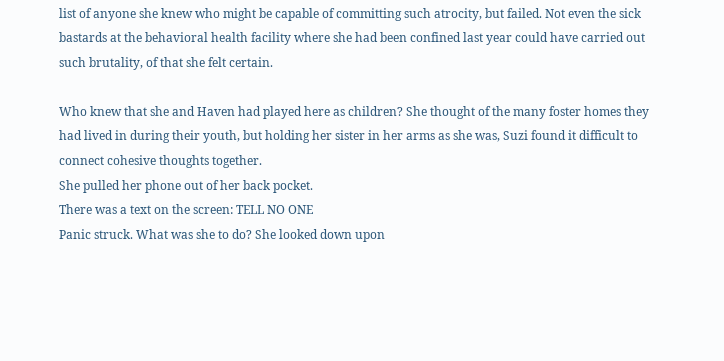list of anyone she knew who might be capable of committing such atrocity, but failed. Not even the sick bastards at the behavioral health facility where she had been confined last year could have carried out such brutality, of that she felt certain.

Who knew that she and Haven had played here as children? She thought of the many foster homes they had lived in during their youth, but holding her sister in her arms as she was, Suzi found it difficult to connect cohesive thoughts together.
She pulled her phone out of her back pocket.
There was a text on the screen: TELL NO ONE
Panic struck. What was she to do? She looked down upon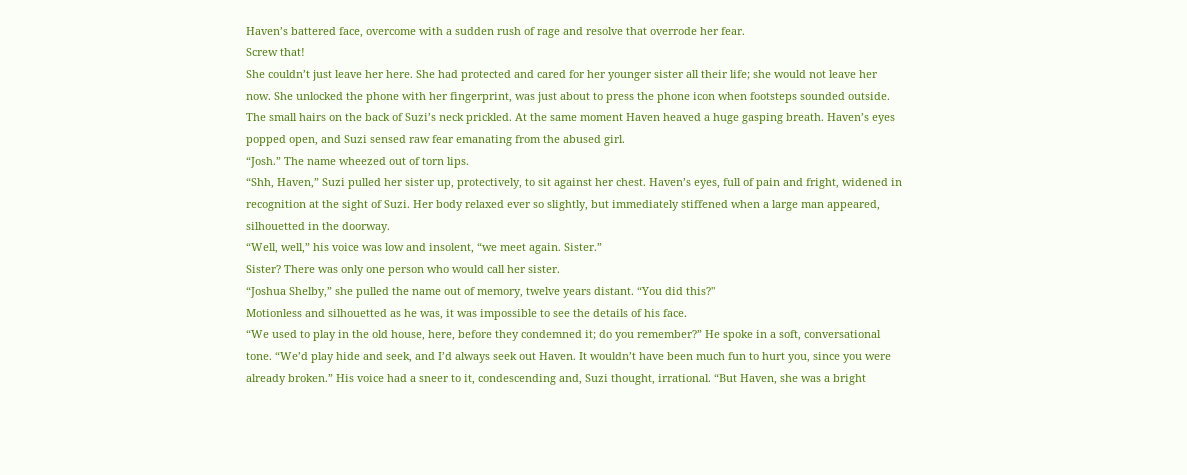Haven’s battered face, overcome with a sudden rush of rage and resolve that overrode her fear.
Screw that!
She couldn’t just leave her here. She had protected and cared for her younger sister all their life; she would not leave her now. She unlocked the phone with her fingerprint, was just about to press the phone icon when footsteps sounded outside.
The small hairs on the back of Suzi’s neck prickled. At the same moment Haven heaved a huge gasping breath. Haven’s eyes popped open, and Suzi sensed raw fear emanating from the abused girl.
“Josh.” The name wheezed out of torn lips.
“Shh, Haven,” Suzi pulled her sister up, protectively, to sit against her chest. Haven’s eyes, full of pain and fright, widened in recognition at the sight of Suzi. Her body relaxed ever so slightly, but immediately stiffened when a large man appeared, silhouetted in the doorway.
“Well, well,” his voice was low and insolent, “we meet again. Sister.”
Sister? There was only one person who would call her sister.
“Joshua Shelby,” she pulled the name out of memory, twelve years distant. “You did this?"
Motionless and silhouetted as he was, it was impossible to see the details of his face.
“We used to play in the old house, here, before they condemned it; do you remember?” He spoke in a soft, conversational tone. “We’d play hide and seek, and I’d always seek out Haven. It wouldn’t have been much fun to hurt you, since you were already broken.” His voice had a sneer to it, condescending and, Suzi thought, irrational. “But Haven, she was a bright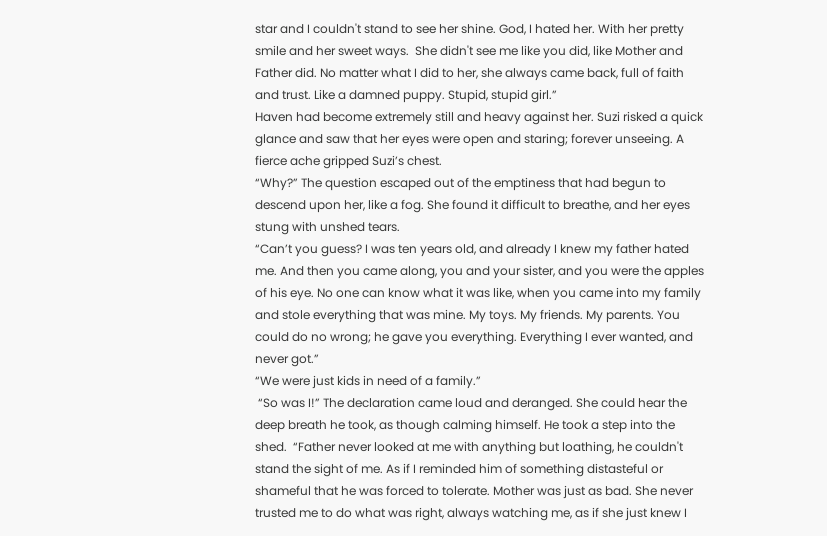star and I couldn't stand to see her shine. God, I hated her. With her pretty smile and her sweet ways.  She didn't see me like you did, like Mother and Father did. No matter what I did to her, she always came back, full of faith and trust. Like a damned puppy. Stupid, stupid girl.”
Haven had become extremely still and heavy against her. Suzi risked a quick glance and saw that her eyes were open and staring; forever unseeing. A fierce ache gripped Suzi’s chest.
“Why?” The question escaped out of the emptiness that had begun to descend upon her, like a fog. She found it difficult to breathe, and her eyes stung with unshed tears.
“Can’t you guess? I was ten years old, and already I knew my father hated me. And then you came along, you and your sister, and you were the apples of his eye. No one can know what it was like, when you came into my family and stole everything that was mine. My toys. My friends. My parents. You could do no wrong; he gave you everything. Everything I ever wanted, and never got.”
“We were just kids in need of a family.”
 “So was I!” The declaration came loud and deranged. She could hear the deep breath he took, as though calming himself. He took a step into the shed.  “Father never looked at me with anything but loathing, he couldn't stand the sight of me. As if I reminded him of something distasteful or shameful that he was forced to tolerate. Mother was just as bad. She never trusted me to do what was right, always watching me, as if she just knew I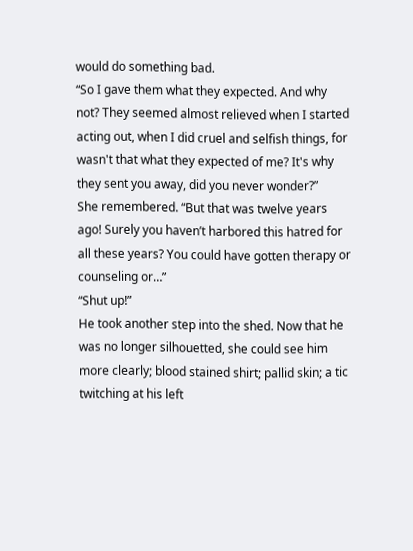would do something bad.
“So I gave them what they expected. And why not? They seemed almost relieved when I started acting out, when I did cruel and selfish things, for wasn't that what they expected of me? It's why they sent you away, did you never wonder?”
She remembered. “But that was twelve years ago! Surely you haven’t harbored this hatred for all these years? You could have gotten therapy or counseling or…”
“Shut up!”
He took another step into the shed. Now that he was no longer silhouetted, she could see him more clearly; blood stained shirt; pallid skin; a tic twitching at his left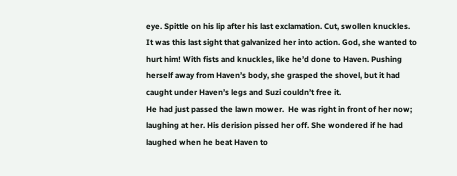eye. Spittle on his lip after his last exclamation. Cut, swollen knuckles.
It was this last sight that galvanized her into action. God, she wanted to hurt him! With fists and knuckles, like he’d done to Haven. Pushing herself away from Haven’s body, she grasped the shovel, but it had caught under Haven’s legs and Suzi couldn’t free it.
He had just passed the lawn mower.  He was right in front of her now; laughing at her. His derision pissed her off. She wondered if he had laughed when he beat Haven to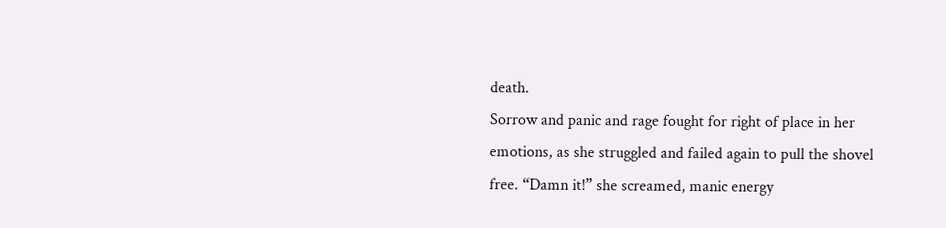death.
Sorrow and panic and rage fought for right of place in her emotions, as she struggled and failed again to pull the shovel free. “Damn it!” she screamed, manic energy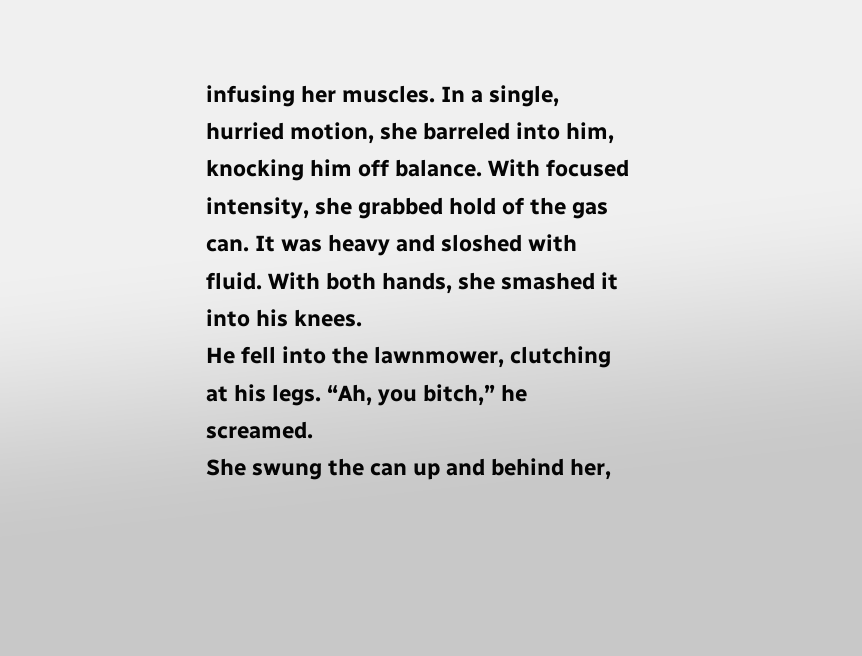infusing her muscles. In a single, hurried motion, she barreled into him, knocking him off balance. With focused intensity, she grabbed hold of the gas can. It was heavy and sloshed with fluid. With both hands, she smashed it into his knees.
He fell into the lawnmower, clutching at his legs. “Ah, you bitch,” he screamed.
She swung the can up and behind her,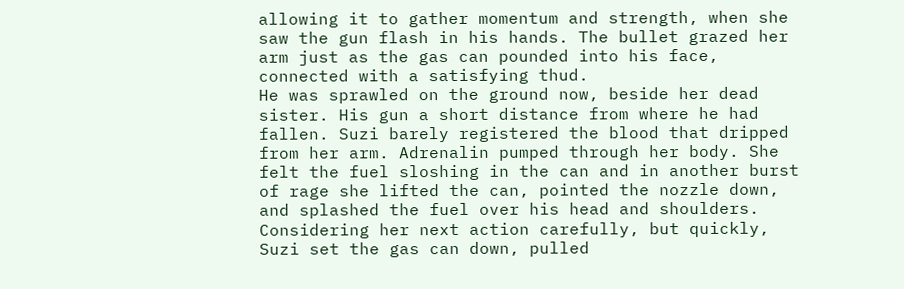allowing it to gather momentum and strength, when she saw the gun flash in his hands. The bullet grazed her arm just as the gas can pounded into his face, connected with a satisfying thud.
He was sprawled on the ground now, beside her dead sister. His gun a short distance from where he had fallen. Suzi barely registered the blood that dripped from her arm. Adrenalin pumped through her body. She felt the fuel sloshing in the can and in another burst of rage she lifted the can, pointed the nozzle down, and splashed the fuel over his head and shoulders.
Considering her next action carefully, but quickly, Suzi set the gas can down, pulled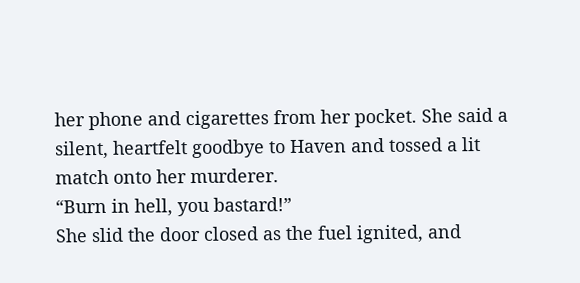her phone and cigarettes from her pocket. She said a silent, heartfelt goodbye to Haven and tossed a lit match onto her murderer.
“Burn in hell, you bastard!”
She slid the door closed as the fuel ignited, and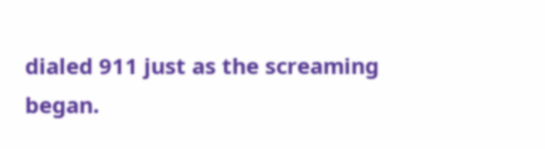dialed 911 just as the screaming began.